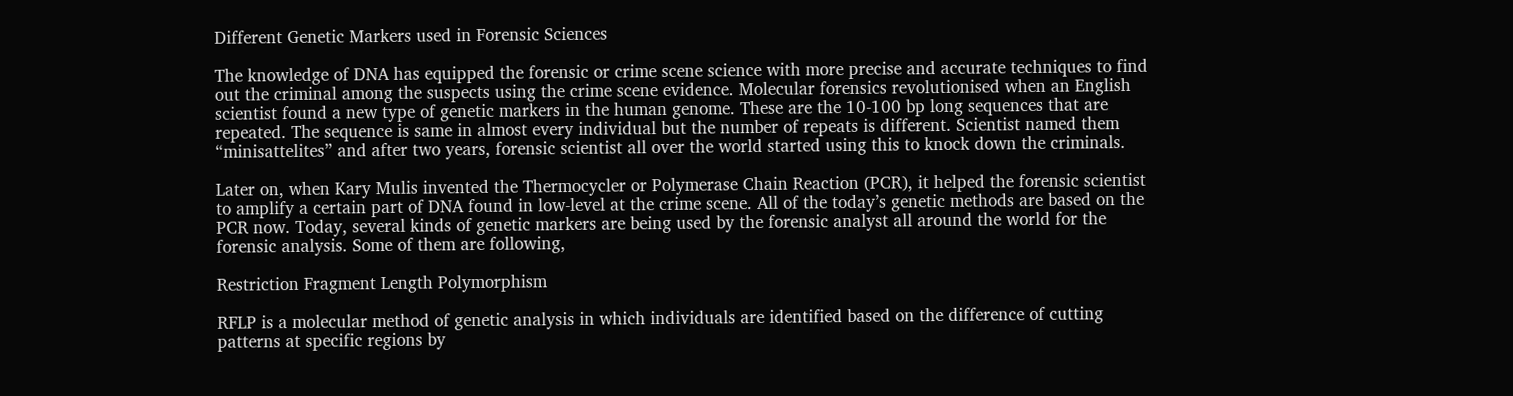Different Genetic Markers used in Forensic Sciences

The knowledge of DNA has equipped the forensic or crime scene science with more precise and accurate techniques to find out the criminal among the suspects using the crime scene evidence. Molecular forensics revolutionised when an English scientist found a new type of genetic markers in the human genome. These are the 10-100 bp long sequences that are repeated. The sequence is same in almost every individual but the number of repeats is different. Scientist named them “minisattelites” and after two years, forensic scientist all over the world started using this to knock down the criminals.

Later on, when Kary Mulis invented the Thermocycler or Polymerase Chain Reaction (PCR), it helped the forensic scientist to amplify a certain part of DNA found in low-level at the crime scene. All of the today’s genetic methods are based on the PCR now. Today, several kinds of genetic markers are being used by the forensic analyst all around the world for the forensic analysis. Some of them are following,

Restriction Fragment Length Polymorphism

RFLP is a molecular method of genetic analysis in which individuals are identified based on the difference of cutting patterns at specific regions by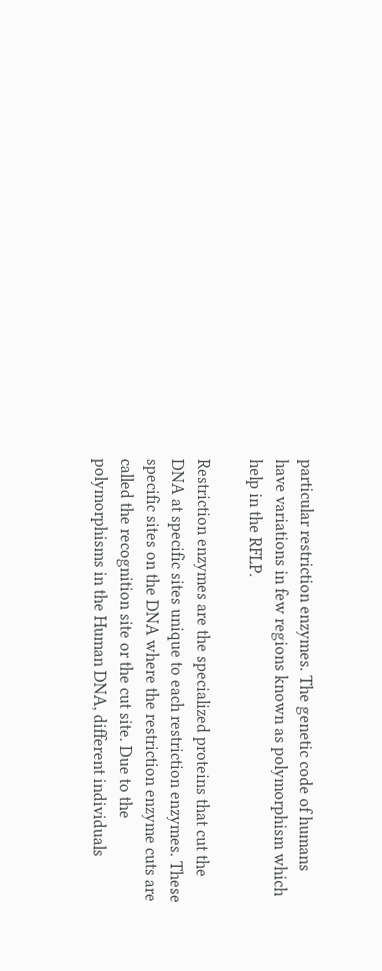particular restriction enzymes. The genetic code of humans have variations in few regions known as polymorphism which help in the RFLP.

Restriction enzymes are the specialized proteins that cut the DNA at specific sites unique to each restriction enzymes. These specific sites on the DNA where the restriction enzyme cuts are called the recognition site or the cut site. Due to the polymorphisms in the Human DNA, different individuals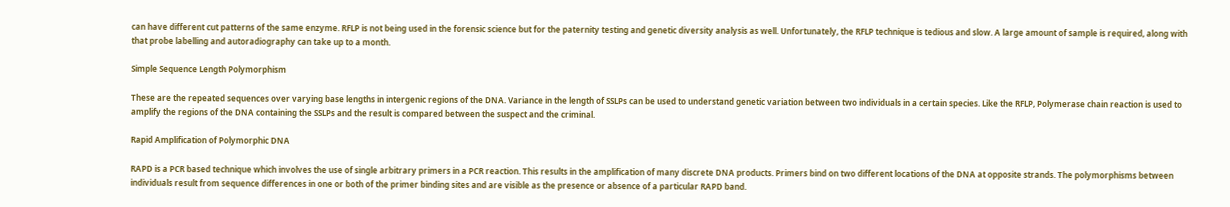can have different cut patterns of the same enzyme. RFLP is not being used in the forensic science but for the paternity testing and genetic diversity analysis as well. Unfortunately, the RFLP technique is tedious and slow. A large amount of sample is required, along with that probe labelling and autoradiography can take up to a month.

Simple Sequence Length Polymorphism

These are the repeated sequences over varying base lengths in intergenic regions of the DNA. Variance in the length of SSLPs can be used to understand genetic variation between two individuals in a certain species. Like the RFLP, Polymerase chain reaction is used to amplify the regions of the DNA containing the SSLPs and the result is compared between the suspect and the criminal.

Rapid Amplification of Polymorphic DNA

RAPD is a PCR based technique which involves the use of single arbitrary primers in a PCR reaction. This results in the amplification of many discrete DNA products. Primers bind on two different locations of the DNA at opposite strands. The polymorphisms between individuals result from sequence differences in one or both of the primer binding sites and are visible as the presence or absence of a particular RAPD band.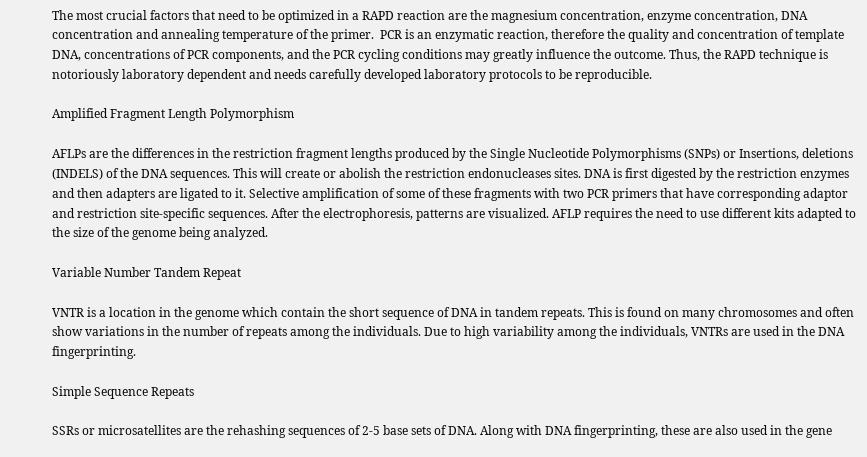The most crucial factors that need to be optimized in a RAPD reaction are the magnesium concentration, enzyme concentration, DNA concentration and annealing temperature of the primer.  PCR is an enzymatic reaction, therefore the quality and concentration of template DNA, concentrations of PCR components, and the PCR cycling conditions may greatly influence the outcome. Thus, the RAPD technique is notoriously laboratory dependent and needs carefully developed laboratory protocols to be reproducible.

Amplified Fragment Length Polymorphism

AFLPs are the differences in the restriction fragment lengths produced by the Single Nucleotide Polymorphisms (SNPs) or Insertions, deletions (INDELS) of the DNA sequences. This will create or abolish the restriction endonucleases sites. DNA is first digested by the restriction enzymes and then adapters are ligated to it. Selective amplification of some of these fragments with two PCR primers that have corresponding adaptor and restriction site-specific sequences. After the electrophoresis, patterns are visualized. AFLP requires the need to use different kits adapted to the size of the genome being analyzed.

Variable Number Tandem Repeat

VNTR is a location in the genome which contain the short sequence of DNA in tandem repeats. This is found on many chromosomes and often show variations in the number of repeats among the individuals. Due to high variability among the individuals, VNTRs are used in the DNA fingerprinting.

Simple Sequence Repeats

SSRs or microsatellites are the rehashing sequences of 2-5 base sets of DNA. Along with DNA fingerprinting, these are also used in the gene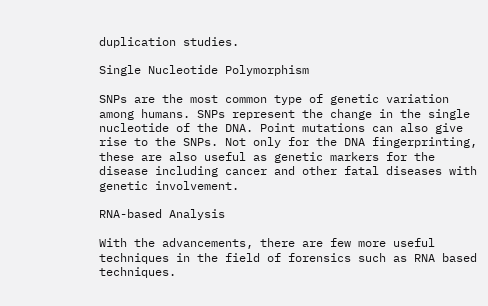duplication studies.

Single Nucleotide Polymorphism

SNPs are the most common type of genetic variation among humans. SNPs represent the change in the single nucleotide of the DNA. Point mutations can also give rise to the SNPs. Not only for the DNA fingerprinting, these are also useful as genetic markers for the disease including cancer and other fatal diseases with genetic involvement.

RNA-based Analysis

With the advancements, there are few more useful techniques in the field of forensics such as RNA based techniques.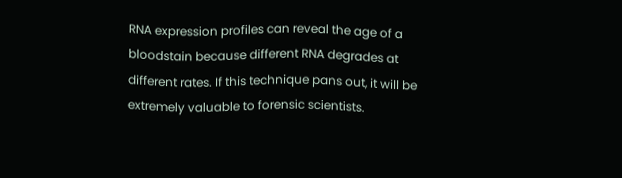RNA expression profiles can reveal the age of a bloodstain because different RNA degrades at different rates. If this technique pans out, it will be extremely valuable to forensic scientists.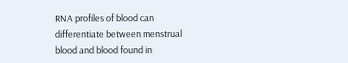RNA profiles of blood can differentiate between menstrual blood and blood found in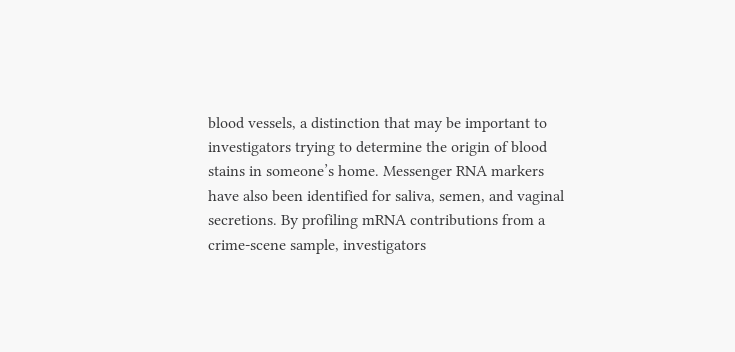blood vessels, a distinction that may be important to investigators trying to determine the origin of blood stains in someone’s home. Messenger RNA markers have also been identified for saliva, semen, and vaginal secretions. By profiling mRNA contributions from a crime-scene sample, investigators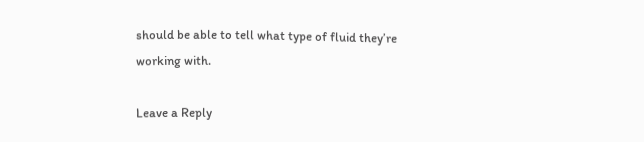should be able to tell what type of fluid they’re working with.

Leave a Reply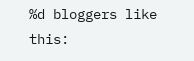%d bloggers like this: